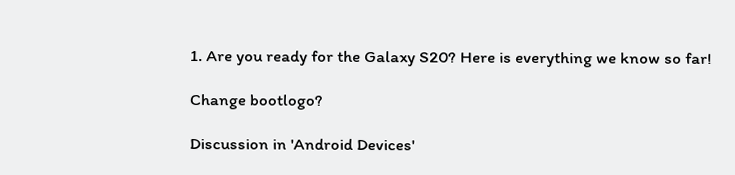1. Are you ready for the Galaxy S20? Here is everything we know so far!

Change bootlogo?

Discussion in 'Android Devices'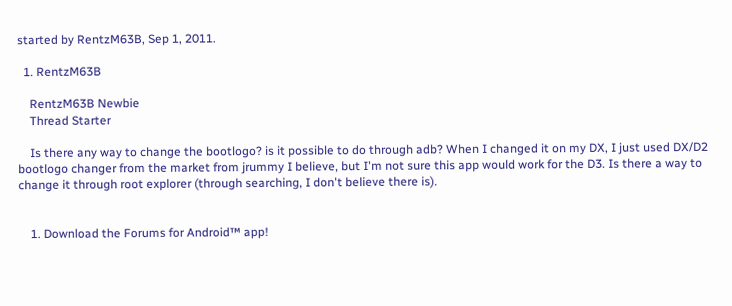started by RentzM63B, Sep 1, 2011.

  1. RentzM63B

    RentzM63B Newbie
    Thread Starter

    Is there any way to change the bootlogo? is it possible to do through adb? When I changed it on my DX, I just used DX/D2 bootlogo changer from the market from jrummy I believe, but I'm not sure this app would work for the D3. Is there a way to change it through root explorer (through searching, I don't believe there is).


    1. Download the Forums for Android™ app!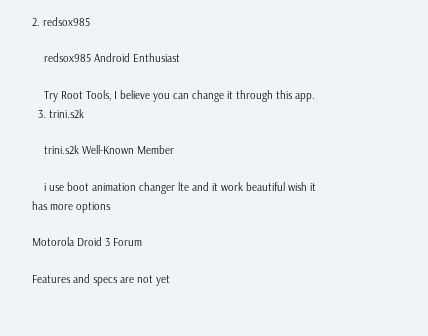2. redsox985

    redsox985 Android Enthusiast

    Try Root Tools, I believe you can change it through this app.
  3. trini.s2k

    trini.s2k Well-Known Member

    i use boot animation changer lte and it work beautiful wish it has more options

Motorola Droid 3 Forum

Features and specs are not yet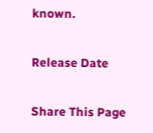known.

Release Date

Share This Page